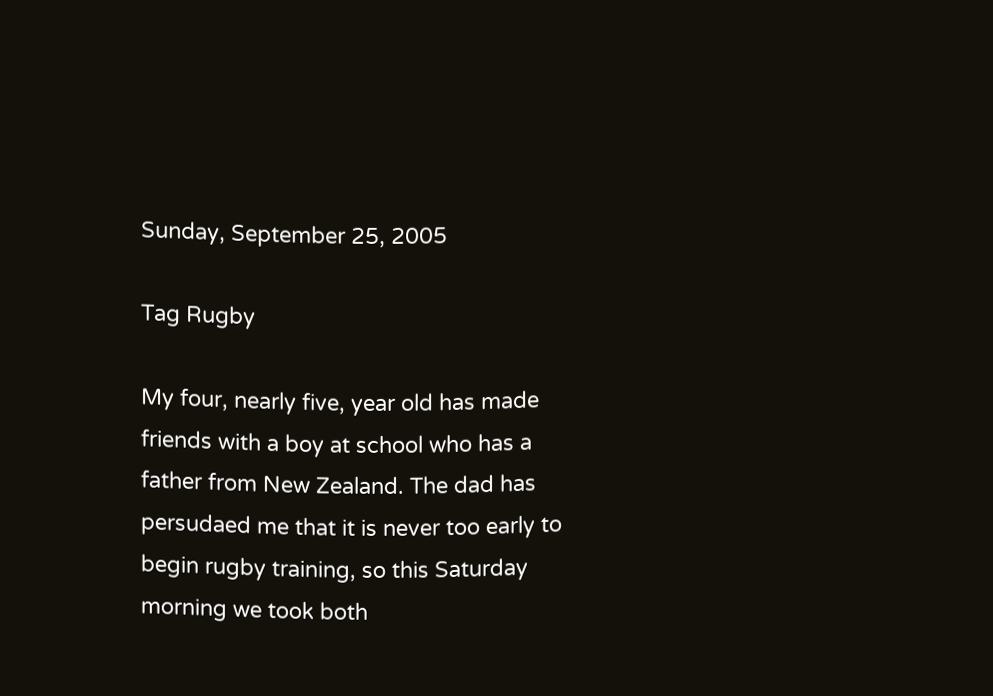Sunday, September 25, 2005

Tag Rugby

My four, nearly five, year old has made friends with a boy at school who has a father from New Zealand. The dad has persudaed me that it is never too early to begin rugby training, so this Saturday morning we took both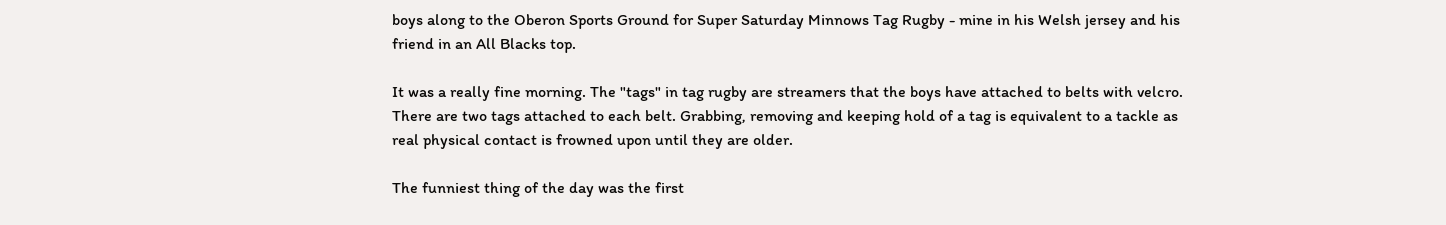boys along to the Oberon Sports Ground for Super Saturday Minnows Tag Rugby - mine in his Welsh jersey and his friend in an All Blacks top.

It was a really fine morning. The "tags" in tag rugby are streamers that the boys have attached to belts with velcro. There are two tags attached to each belt. Grabbing, removing and keeping hold of a tag is equivalent to a tackle as real physical contact is frowned upon until they are older.

The funniest thing of the day was the first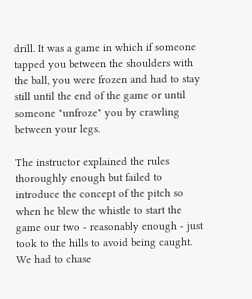drill. It was a game in which if someone tapped you between the shoulders with the ball, you were frozen and had to stay still until the end of the game or until someone "unfroze" you by crawling between your legs.

The instructor explained the rules thoroughly enough but failed to introduce the concept of the pitch so when he blew the whistle to start the game our two - reasonably enough - just took to the hills to avoid being caught. We had to chase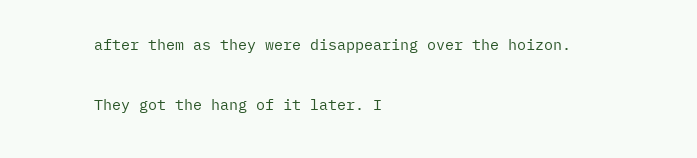after them as they were disappearing over the hoizon.

They got the hang of it later. I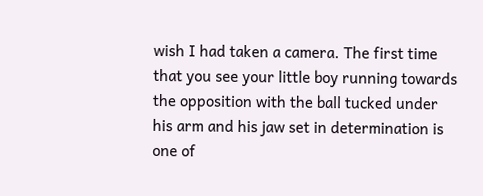wish I had taken a camera. The first time that you see your little boy running towards the opposition with the ball tucked under his arm and his jaw set in determination is one of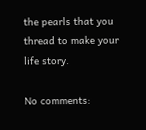the pearls that you thread to make your life story.

No comments: